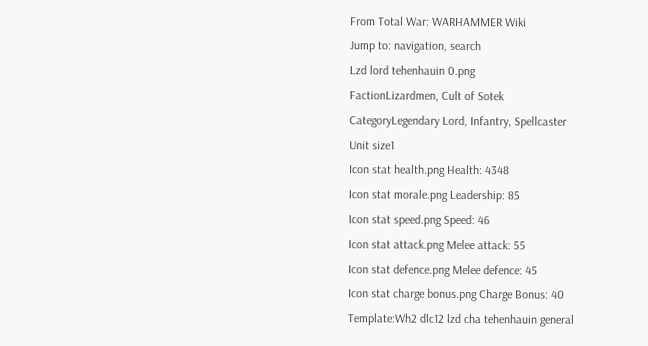From Total War: WARHAMMER Wiki
Jump to: navigation, search
Lzd lord tehenhauin 0.png
FactionLizardmen, Cult of Sotek
CategoryLegendary Lord, Infantry, Spellcaster
Unit size1
Icon stat health.png Health: 4348
Icon stat morale.png Leadership: 85
Icon stat speed.png Speed: 46
Icon stat attack.png Melee attack: 55
Icon stat defence.png Melee defence: 45
Icon stat charge bonus.png Charge Bonus: 40
Template:Wh2 dlc12 lzd cha tehenhauin general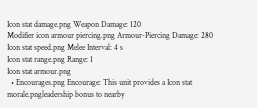Icon stat damage.png Weapon Damage: 120
Modifier icon armour piercing.png Armour-Piercing Damage: 280
Icon stat speed.png Melee Interval: 4 s
Icon stat range.png Range: 1
Icon stat armour.png
  • Encourages.png Encourage: This unit provides a Icon stat morale.pngleadership bonus to nearby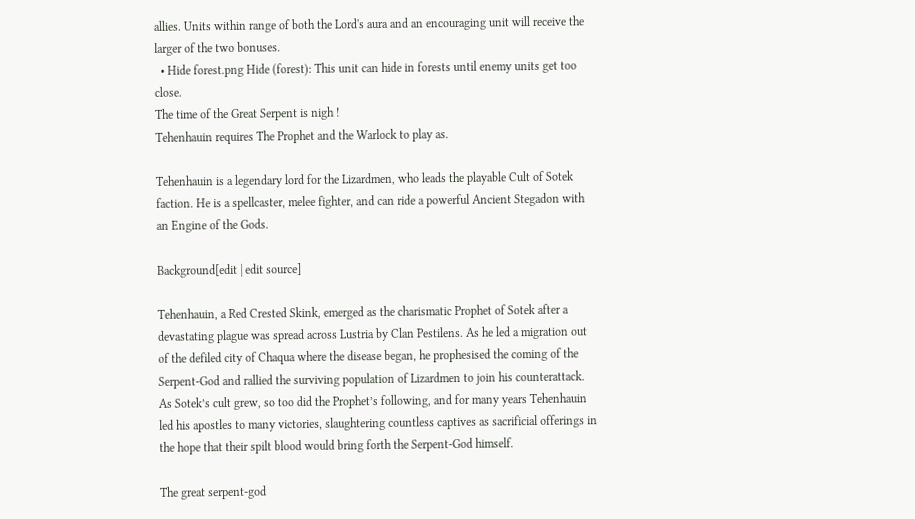allies. Units within range of both the Lord's aura and an encouraging unit will receive the larger of the two bonuses.
  • Hide forest.png Hide (forest): This unit can hide in forests until enemy units get too close.
The time of the Great Serpent is nigh !
Tehenhauin requires The Prophet and the Warlock to play as.

Tehenhauin is a legendary lord for the Lizardmen, who leads the playable Cult of Sotek faction. He is a spellcaster, melee fighter, and can ride a powerful Ancient Stegadon with an Engine of the Gods.

Background[edit | edit source]

Tehenhauin, a Red Crested Skink, emerged as the charismatic Prophet of Sotek after a devastating plague was spread across Lustria by Clan Pestilens. As he led a migration out of the defiled city of Chaqua where the disease began, he prophesised the coming of the Serpent-God and rallied the surviving population of Lizardmen to join his counterattack. As Sotek’s cult grew, so too did the Prophet’s following, and for many years Tehenhauin led his apostles to many victories, slaughtering countless captives as sacrificial offerings in the hope that their spilt blood would bring forth the Serpent-God himself.

The great serpent-god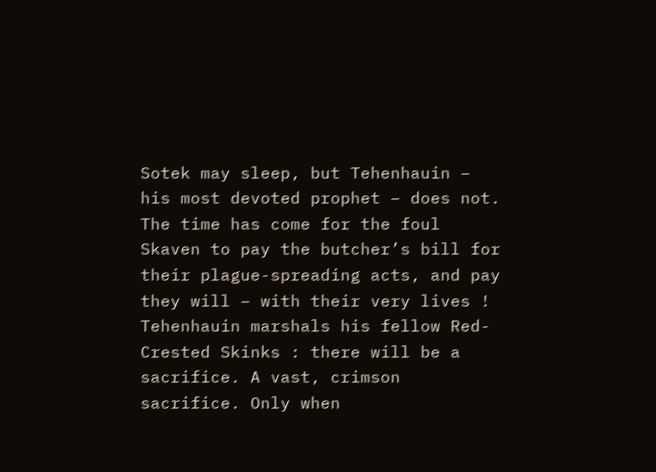Sotek may sleep, but Tehenhauin – his most devoted prophet – does not. The time has come for the foul Skaven to pay the butcher’s bill for their plague-spreading acts, and pay they will – with their very lives ! Tehenhauin marshals his fellow Red-Crested Skinks : there will be a sacrifice. A vast, crimson sacrifice. Only when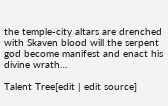the temple-city altars are drenched with Skaven blood will the serpent god become manifest and enact his divine wrath…

Talent Tree[edit | edit source]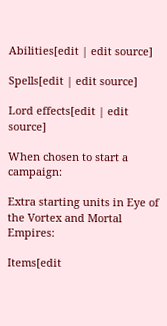Abilities[edit | edit source]

Spells[edit | edit source]

Lord effects[edit | edit source]

When chosen to start a campaign:

Extra starting units in Eye of the Vortex and Mortal Empires:

Items[edit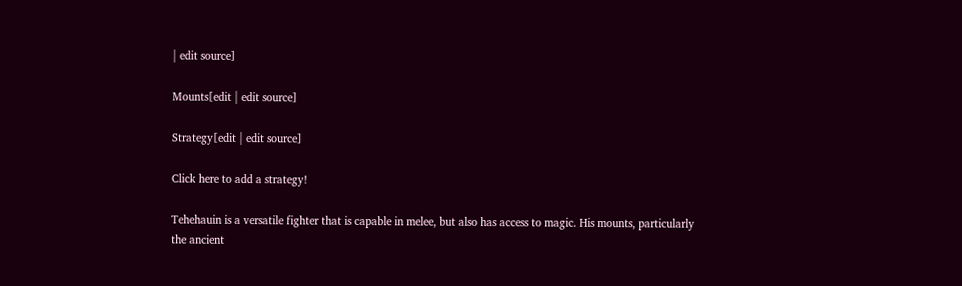| edit source]

Mounts[edit | edit source]

Strategy[edit | edit source]

Click here to add a strategy!

Tehehauin is a versatile fighter that is capable in melee, but also has access to magic. His mounts, particularly the ancient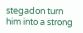stegadon turn him into a strong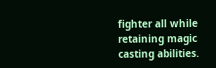fighter all while retaining magic casting abilities.